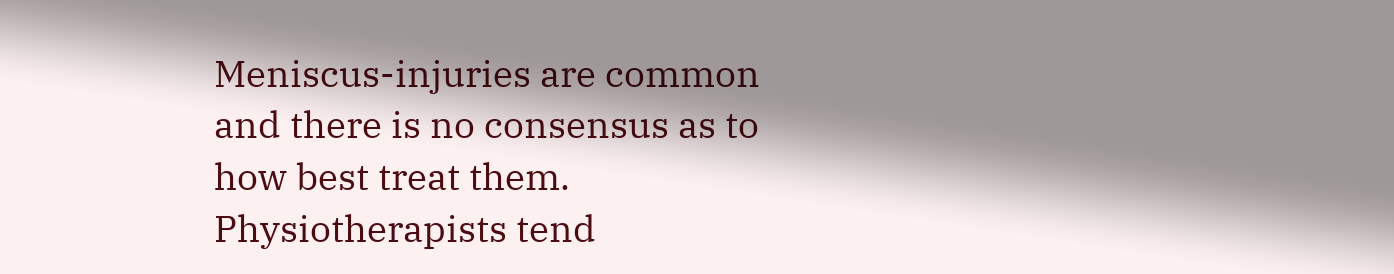Meniscus-injuries are common and there is no consensus as to how best treat them. Physiotherapists tend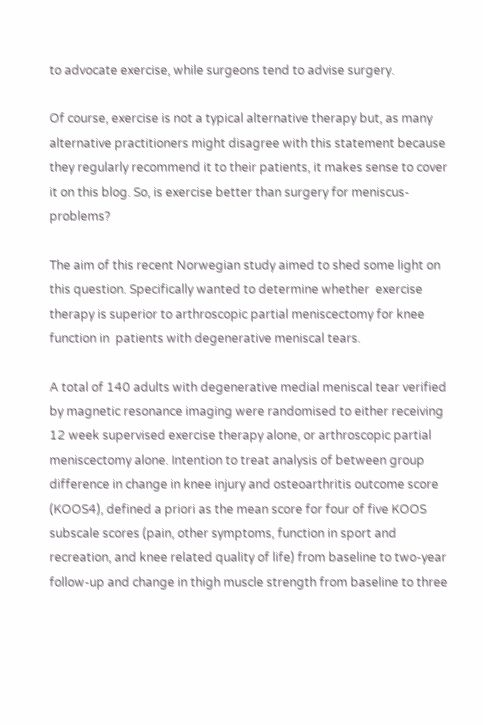to advocate exercise, while surgeons tend to advise surgery.

Of course, exercise is not a typical alternative therapy but, as many alternative practitioners might disagree with this statement because they regularly recommend it to their patients, it makes sense to cover it on this blog. So, is exercise better than surgery for meniscus-problems?

The aim of this recent Norwegian study aimed to shed some light on this question. Specifically wanted to determine whether  exercise therapy is superior to arthroscopic partial meniscectomy for knee function in  patients with degenerative meniscal tears.

A total of 140 adults with degenerative medial meniscal tear verified by magnetic resonance imaging were randomised to either receiving 12 week supervised exercise therapy alone, or arthroscopic partial meniscectomy alone. Intention to treat analysis of between group difference in change in knee injury and osteoarthritis outcome score (KOOS4), defined a priori as the mean score for four of five KOOS subscale scores (pain, other symptoms, function in sport and recreation, and knee related quality of life) from baseline to two-year follow-up and change in thigh muscle strength from baseline to three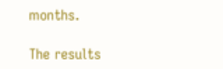months.

The results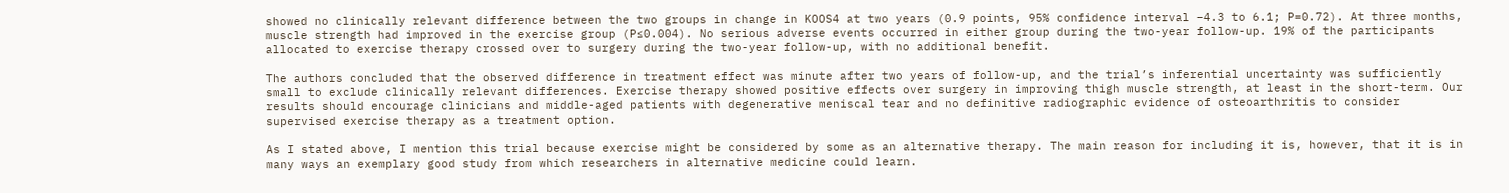showed no clinically relevant difference between the two groups in change in KOOS4 at two years (0.9 points, 95% confidence interval −4.3 to 6.1; P=0.72). At three months, muscle strength had improved in the exercise group (P≤0.004). No serious adverse events occurred in either group during the two-year follow-up. 19% of the participants allocated to exercise therapy crossed over to surgery during the two-year follow-up, with no additional benefit.

The authors concluded that the observed difference in treatment effect was minute after two years of follow-up, and the trial’s inferential uncertainty was sufficiently small to exclude clinically relevant differences. Exercise therapy showed positive effects over surgery in improving thigh muscle strength, at least in the short-term. Our results should encourage clinicians and middle-aged patients with degenerative meniscal tear and no definitive radiographic evidence of osteoarthritis to consider supervised exercise therapy as a treatment option.

As I stated above, I mention this trial because exercise might be considered by some as an alternative therapy. The main reason for including it is, however, that it is in many ways an exemplary good study from which researchers in alternative medicine could learn.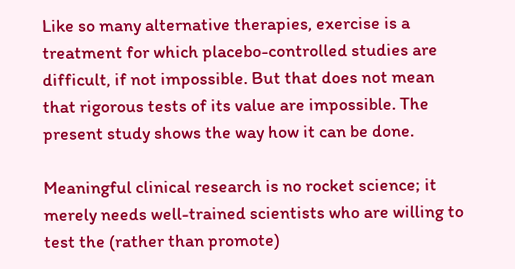Like so many alternative therapies, exercise is a treatment for which placebo-controlled studies are difficult, if not impossible. But that does not mean that rigorous tests of its value are impossible. The present study shows the way how it can be done.

Meaningful clinical research is no rocket science; it merely needs well-trained scientists who are willing to test the (rather than promote)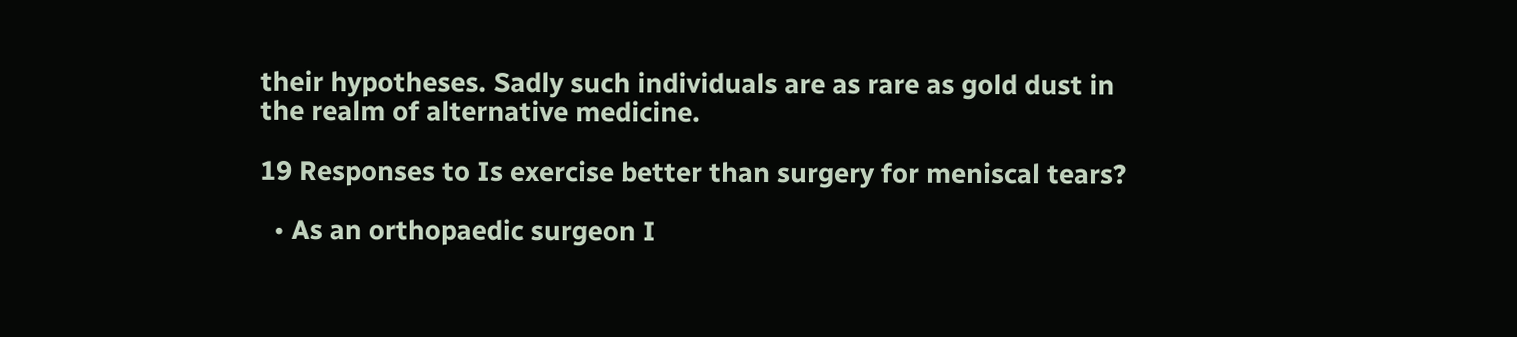their hypotheses. Sadly such individuals are as rare as gold dust in the realm of alternative medicine.

19 Responses to Is exercise better than surgery for meniscal tears?

  • As an orthopaedic surgeon I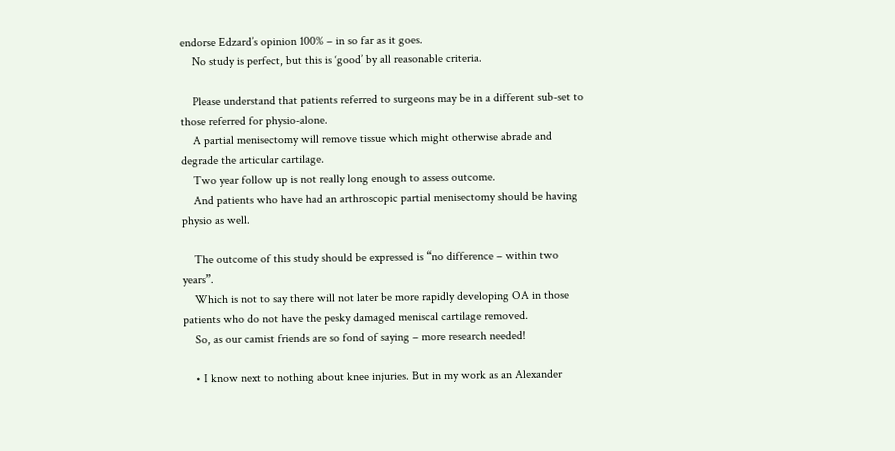endorse Edzard’s opinion 100% – in so far as it goes.
    No study is perfect, but this is ‘good’ by all reasonable criteria.

    Please understand that patients referred to surgeons may be in a different sub-set to those referred for physio-alone.
    A partial menisectomy will remove tissue which might otherwise abrade and degrade the articular cartilage.
    Two year follow up is not really long enough to assess outcome.
    And patients who have had an arthroscopic partial menisectomy should be having physio as well.

    The outcome of this study should be expressed is “no difference – within two years”.
    Which is not to say there will not later be more rapidly developing OA in those patients who do not have the pesky damaged meniscal cartilage removed.
    So, as our camist friends are so fond of saying – more research needed!

    • I know next to nothing about knee injuries. But in my work as an Alexander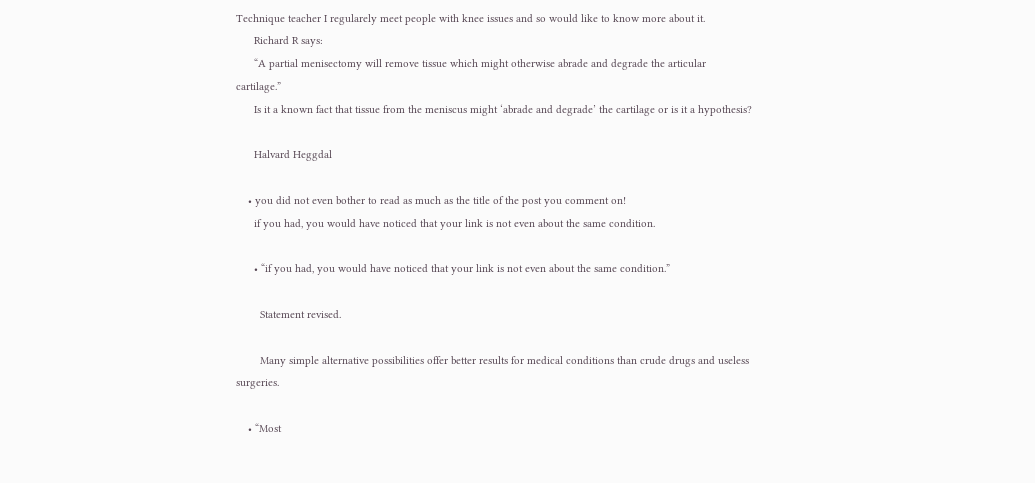Technique teacher I regularely meet people with knee issues and so would like to know more about it.
      Richard R says:
      “A partial menisectomy will remove tissue which might otherwise abrade and degrade the articular cartilage.”
      Is it a known fact that tissue from the meniscus might ‘abrade and degrade’ the cartilage or is it a hypothesis?

      Halvard Heggdal

    • you did not even bother to read as much as the title of the post you comment on!
      if you had, you would have noticed that your link is not even about the same condition.

      • “if you had, you would have noticed that your link is not even about the same condition.”

        Statement revised.

        Many simple alternative possibilities offer better results for medical conditions than crude drugs and useless surgeries.

    • “Most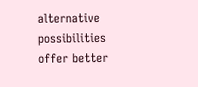alternative possibilities offer better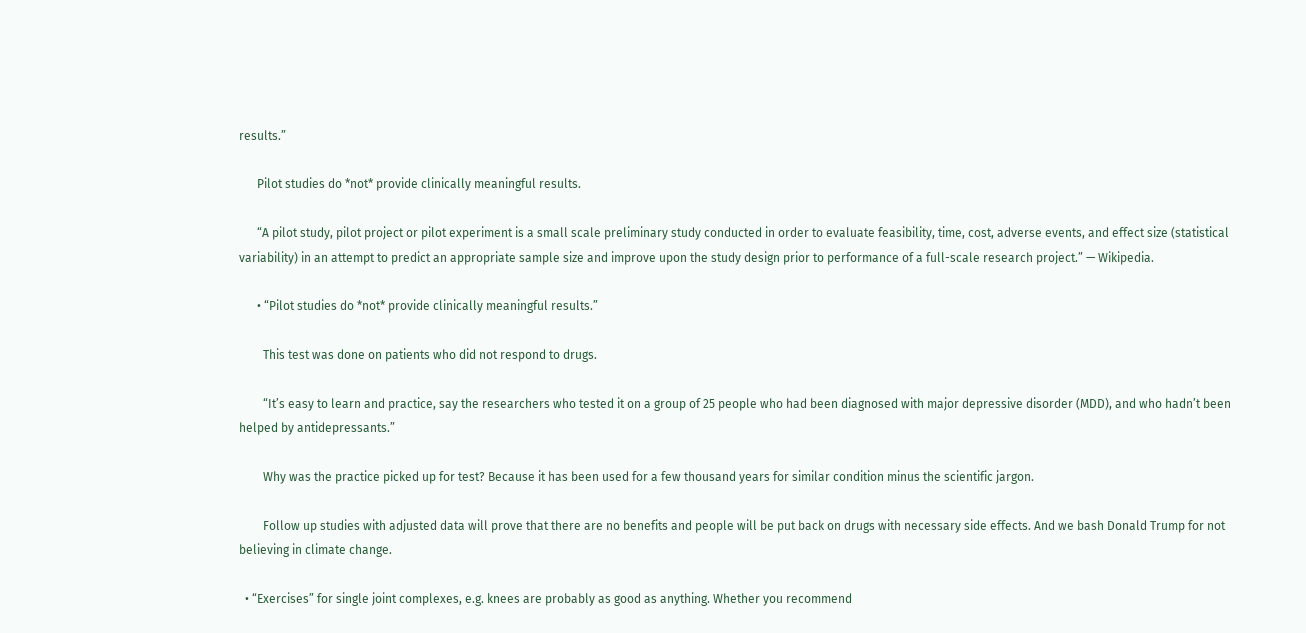results.”

      Pilot studies do *not* provide clinically meaningful results.

      “A pilot study, pilot project or pilot experiment is a small scale preliminary study conducted in order to evaluate feasibility, time, cost, adverse events, and effect size (statistical variability) in an attempt to predict an appropriate sample size and improve upon the study design prior to performance of a full-scale research project.” — Wikipedia.

      • “Pilot studies do *not* provide clinically meaningful results.”

        This test was done on patients who did not respond to drugs.

        “It’s easy to learn and practice, say the researchers who tested it on a group of 25 people who had been diagnosed with major depressive disorder (MDD), and who hadn’t been helped by antidepressants.”

        Why was the practice picked up for test? Because it has been used for a few thousand years for similar condition minus the scientific jargon.

        Follow up studies with adjusted data will prove that there are no benefits and people will be put back on drugs with necessary side effects. And we bash Donald Trump for not believing in climate change.

  • “Exercises” for single joint complexes, e.g. knees are probably as good as anything. Whether you recommend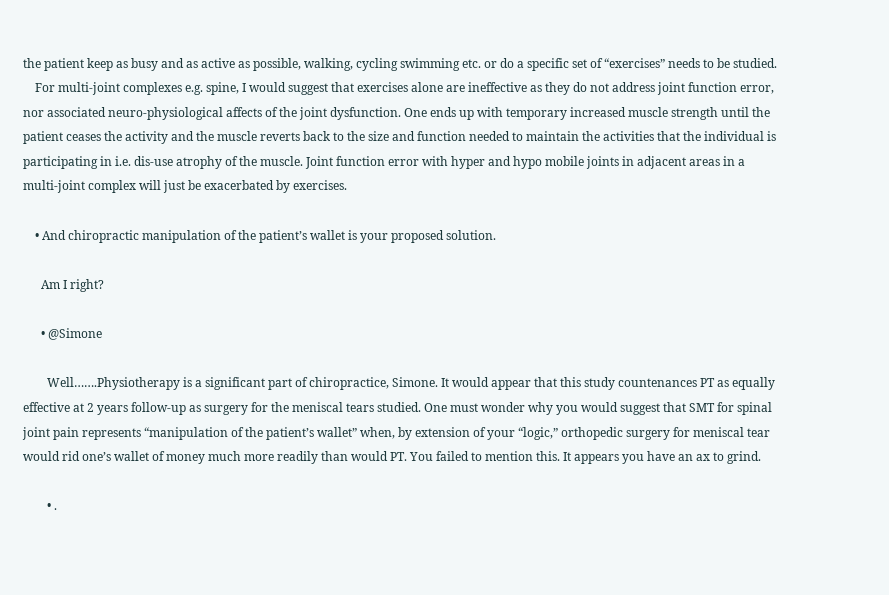the patient keep as busy and as active as possible, walking, cycling swimming etc. or do a specific set of “exercises” needs to be studied.
    For multi-joint complexes e.g. spine, I would suggest that exercises alone are ineffective as they do not address joint function error, nor associated neuro-physiological affects of the joint dysfunction. One ends up with temporary increased muscle strength until the patient ceases the activity and the muscle reverts back to the size and function needed to maintain the activities that the individual is participating in i.e. dis-use atrophy of the muscle. Joint function error with hyper and hypo mobile joints in adjacent areas in a multi-joint complex will just be exacerbated by exercises.

    • And chiropractic manipulation of the patient’s wallet is your proposed solution.

      Am I right?

      • @Simone

        Well…….Physiotherapy is a significant part of chiropractice, Simone. It would appear that this study countenances PT as equally effective at 2 years follow-up as surgery for the meniscal tears studied. One must wonder why you would suggest that SMT for spinal joint pain represents “manipulation of the patient’s wallet” when, by extension of your “logic,” orthopedic surgery for meniscal tear would rid one’s wallet of money much more readily than would PT. You failed to mention this. It appears you have an ax to grind.

        • .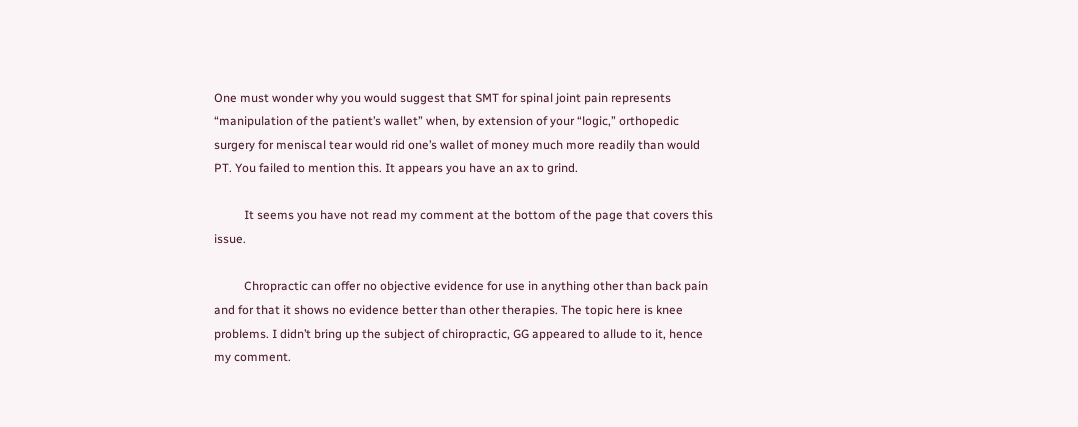One must wonder why you would suggest that SMT for spinal joint pain represents “manipulation of the patient’s wallet” when, by extension of your “logic,” orthopedic surgery for meniscal tear would rid one’s wallet of money much more readily than would PT. You failed to mention this. It appears you have an ax to grind.

          It seems you have not read my comment at the bottom of the page that covers this issue.

          Chropractic can offer no objective evidence for use in anything other than back pain and for that it shows no evidence better than other therapies. The topic here is knee problems. I didn’t bring up the subject of chiropractic, GG appeared to allude to it, hence my comment.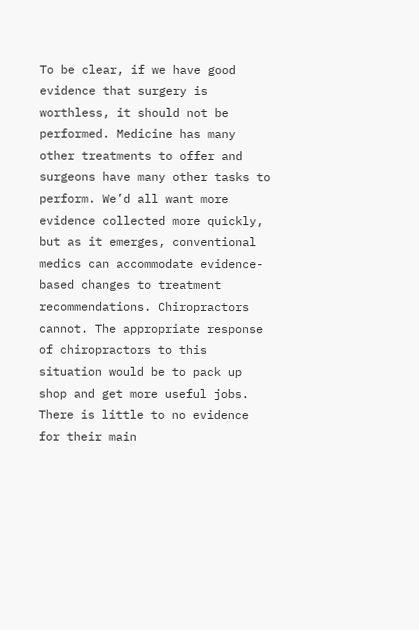To be clear, if we have good evidence that surgery is worthless, it should not be performed. Medicine has many other treatments to offer and surgeons have many other tasks to perform. We’d all want more evidence collected more quickly, but as it emerges, conventional medics can accommodate evidence-based changes to treatment recommendations. Chiropractors cannot. The appropriate response of chiropractors to this situation would be to pack up shop and get more useful jobs. There is little to no evidence for their main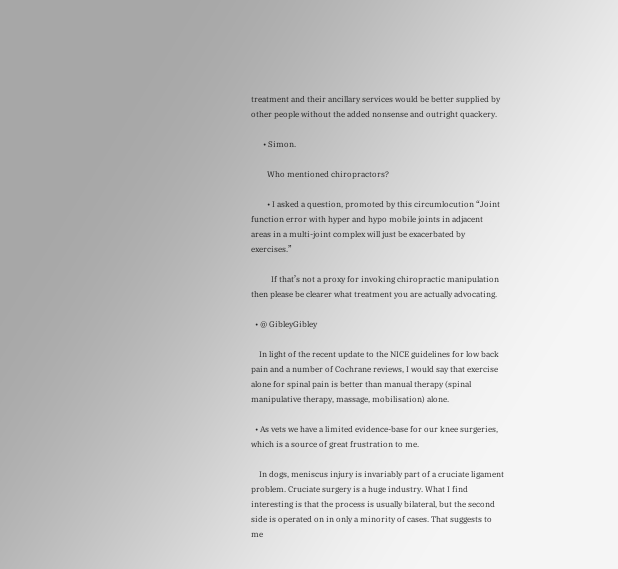treatment and their ancillary services would be better supplied by other people without the added nonsense and outright quackery.

      • Simon.

        Who mentioned chiropractors?

        • I asked a question, promoted by this circumlocution “Joint function error with hyper and hypo mobile joints in adjacent areas in a multi-joint complex will just be exacerbated by exercises.”

          If that’s not a proxy for invoking chiropractic manipulation then please be clearer what treatment you are actually advocating.

  • @ GibleyGibley

    In light of the recent update to the NICE guidelines for low back pain and a number of Cochrane reviews, I would say that exercise alone for spinal pain is better than manual therapy (spinal manipulative therapy, massage, mobilisation) alone.

  • As vets we have a limited evidence-base for our knee surgeries, which is a source of great frustration to me.

    In dogs, meniscus injury is invariably part of a cruciate ligament problem. Cruciate surgery is a huge industry. What I find interesting is that the process is usually bilateral, but the second side is operated on in only a minority of cases. That suggests to me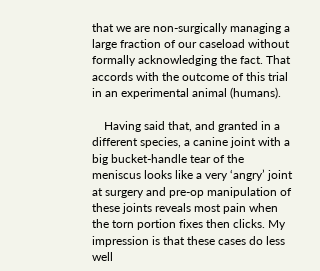that we are non-surgically managing a large fraction of our caseload without formally acknowledging the fact. That accords with the outcome of this trial in an experimental animal (humans).

    Having said that, and granted in a different species, a canine joint with a big bucket-handle tear of the meniscus looks like a very ‘angry’ joint at surgery and pre-op manipulation of these joints reveals most pain when the torn portion fixes then clicks. My impression is that these cases do less well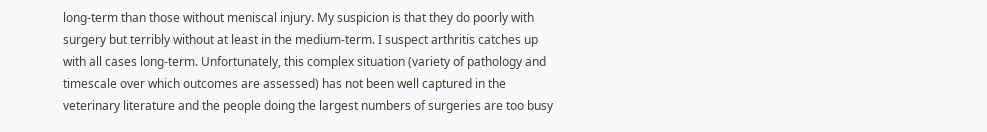long-term than those without meniscal injury. My suspicion is that they do poorly with surgery but terribly without at least in the medium-term. I suspect arthritis catches up with all cases long-term. Unfortunately, this complex situation (variety of pathology and timescale over which outcomes are assessed) has not been well captured in the veterinary literature and the people doing the largest numbers of surgeries are too busy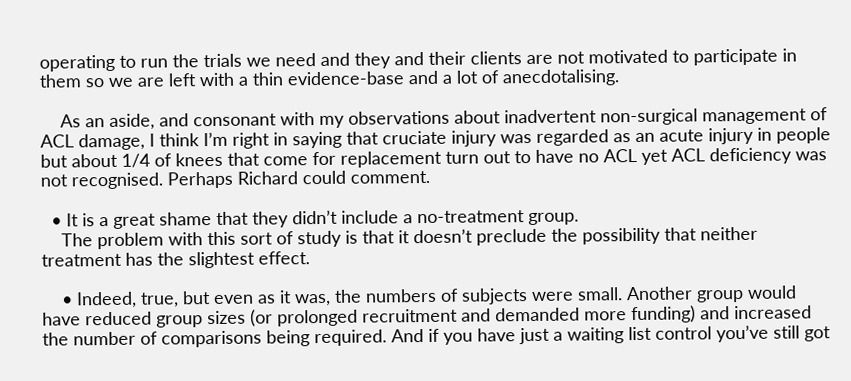operating to run the trials we need and they and their clients are not motivated to participate in them so we are left with a thin evidence-base and a lot of anecdotalising.

    As an aside, and consonant with my observations about inadvertent non-surgical management of ACL damage, I think I’m right in saying that cruciate injury was regarded as an acute injury in people but about 1/4 of knees that come for replacement turn out to have no ACL yet ACL deficiency was not recognised. Perhaps Richard could comment.

  • It is a great shame that they didn’t include a no-treatment group.
    The problem with this sort of study is that it doesn’t preclude the possibility that neither treatment has the slightest effect.

    • Indeed, true, but even as it was, the numbers of subjects were small. Another group would have reduced group sizes (or prolonged recruitment and demanded more funding) and increased the number of comparisons being required. And if you have just a waiting list control you’ve still got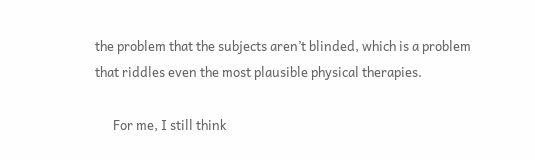the problem that the subjects aren’t blinded, which is a problem that riddles even the most plausible physical therapies.

      For me, I still think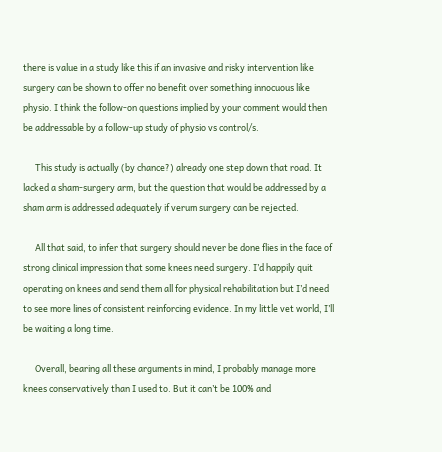there is value in a study like this if an invasive and risky intervention like surgery can be shown to offer no benefit over something innocuous like physio. I think the follow-on questions implied by your comment would then be addressable by a follow-up study of physio vs control/s.

      This study is actually (by chance?) already one step down that road. It lacked a sham-surgery arm, but the question that would be addressed by a sham arm is addressed adequately if verum surgery can be rejected.

      All that said, to infer that surgery should never be done flies in the face of strong clinical impression that some knees need surgery. I’d happily quit operating on knees and send them all for physical rehabilitation but I’d need to see more lines of consistent reinforcing evidence. In my little vet world, I’ll be waiting a long time.

      Overall, bearing all these arguments in mind, I probably manage more knees conservatively than I used to. But it can’t be 100% and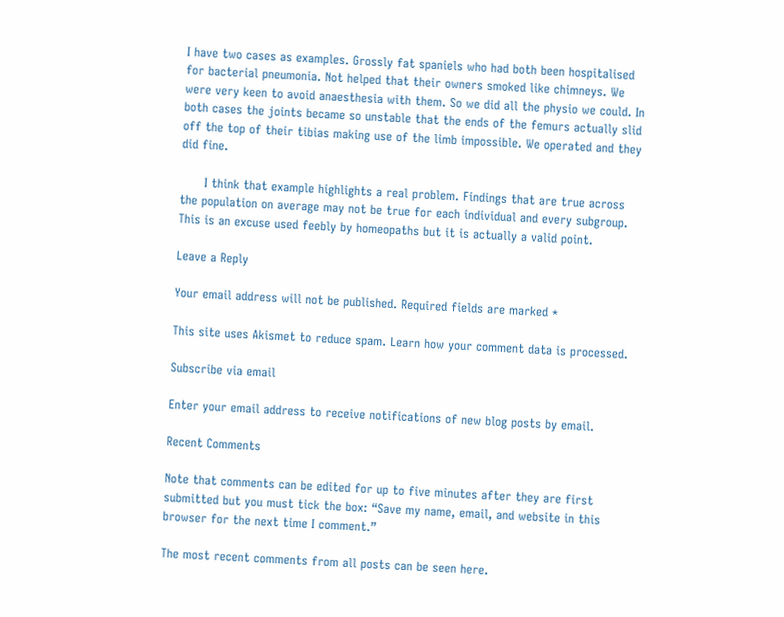I have two cases as examples. Grossly fat spaniels who had both been hospitalised for bacterial pneumonia. Not helped that their owners smoked like chimneys. We were very keen to avoid anaesthesia with them. So we did all the physio we could. In both cases the joints became so unstable that the ends of the femurs actually slid off the top of their tibias making use of the limb impossible. We operated and they did fine.

      I think that example highlights a real problem. Findings that are true across the population on average may not be true for each individual and every subgroup. This is an excuse used feebly by homeopaths but it is actually a valid point.

Leave a Reply

Your email address will not be published. Required fields are marked *

This site uses Akismet to reduce spam. Learn how your comment data is processed.

Subscribe via email

Enter your email address to receive notifications of new blog posts by email.

Recent Comments

Note that comments can be edited for up to five minutes after they are first submitted but you must tick the box: “Save my name, email, and website in this browser for the next time I comment.”

The most recent comments from all posts can be seen here.